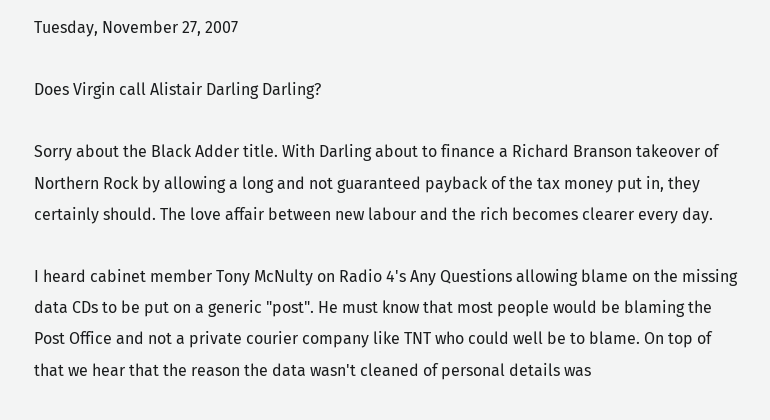Tuesday, November 27, 2007

Does Virgin call Alistair Darling Darling?

Sorry about the Black Adder title. With Darling about to finance a Richard Branson takeover of Northern Rock by allowing a long and not guaranteed payback of the tax money put in, they certainly should. The love affair between new labour and the rich becomes clearer every day.

I heard cabinet member Tony McNulty on Radio 4's Any Questions allowing blame on the missing data CDs to be put on a generic "post". He must know that most people would be blaming the Post Office and not a private courier company like TNT who could well be to blame. On top of that we hear that the reason the data wasn't cleaned of personal details was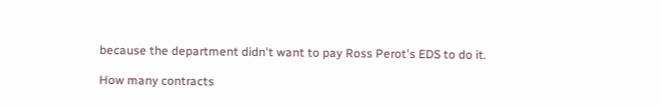because the department didn't want to pay Ross Perot's EDS to do it.

How many contracts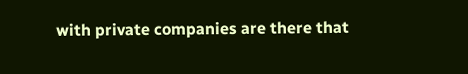with private companies are there that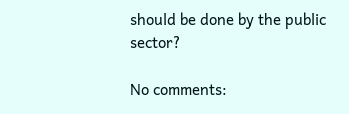should be done by the public sector?

No comments: